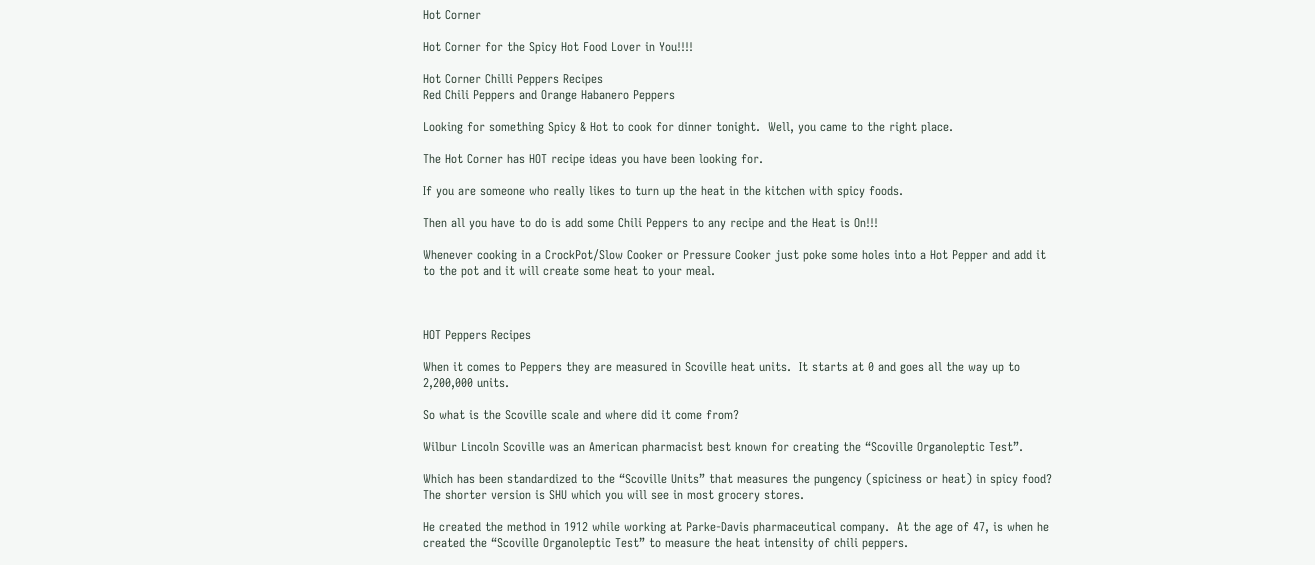Hot Corner

Hot Corner for the Spicy Hot Food Lover in You!!!!

Hot Corner Chilli Peppers Recipes
Red Chili Peppers and Orange Habanero Peppers

Looking for something Spicy & Hot to cook for dinner tonight.  Well, you came to the right place.

The Hot Corner has HOT recipe ideas you have been looking for.

If you are someone who really likes to turn up the heat in the kitchen with spicy foods.

Then all you have to do is add some Chili Peppers to any recipe and the Heat is On!!!

Whenever cooking in a CrockPot/Slow Cooker or Pressure Cooker just poke some holes into a Hot Pepper and add it to the pot and it will create some heat to your meal.



HOT Peppers Recipes

When it comes to Peppers they are measured in Scoville heat units.  It starts at 0 and goes all the way up to 2,200,000 units.

So what is the Scoville scale and where did it come from?

Wilbur Lincoln Scoville was an American pharmacist best known for creating the “Scoville Organoleptic Test”.

Which has been standardized to the “Scoville Units” that measures the pungency (spiciness or heat) in spicy food? The shorter version is SHU which you will see in most grocery stores.

He created the method in 1912 while working at Parke-Davis pharmaceutical company.  At the age of 47, is when he created the “Scoville Organoleptic Test” to measure the heat intensity of chili peppers.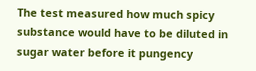The test measured how much spicy substance would have to be diluted in sugar water before it pungency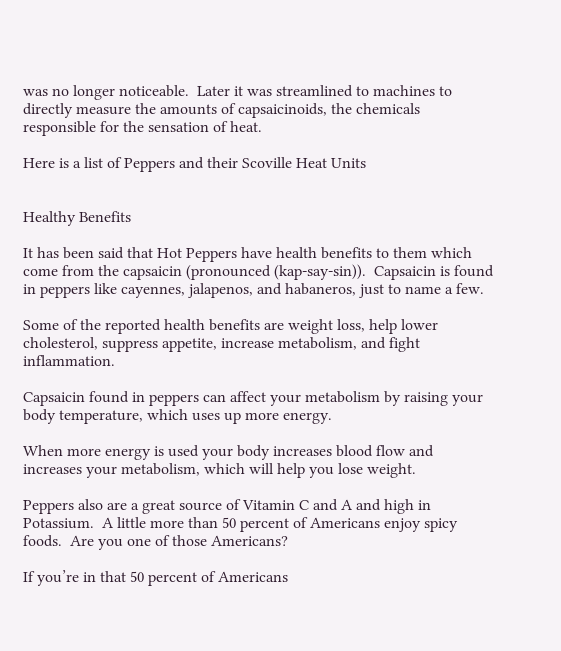was no longer noticeable.  Later it was streamlined to machines to directly measure the amounts of capsaicinoids, the chemicals responsible for the sensation of heat.

Here is a list of Peppers and their Scoville Heat Units


Healthy Benefits

It has been said that Hot Peppers have health benefits to them which come from the capsaicin (pronounced (kap-say-sin)).  Capsaicin is found in peppers like cayennes, jalapenos, and habaneros, just to name a few.

Some of the reported health benefits are weight loss, help lower cholesterol, suppress appetite, increase metabolism, and fight inflammation.

Capsaicin found in peppers can affect your metabolism by raising your body temperature, which uses up more energy.

When more energy is used your body increases blood flow and increases your metabolism, which will help you lose weight.

Peppers also are a great source of Vitamin C and A and high in Potassium.  A little more than 50 percent of Americans enjoy spicy foods.  Are you one of those Americans?

If you’re in that 50 percent of Americans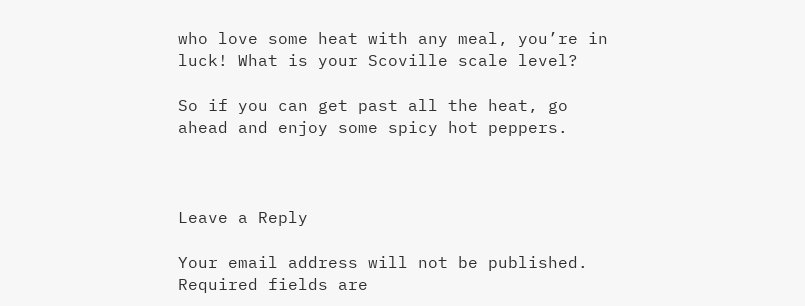who love some heat with any meal, you’re in luck! What is your Scoville scale level?

So if you can get past all the heat, go ahead and enjoy some spicy hot peppers.



Leave a Reply

Your email address will not be published. Required fields are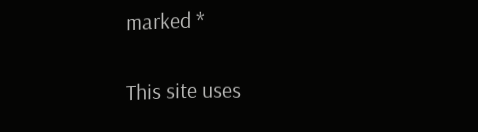marked *

This site uses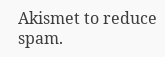Akismet to reduce spam.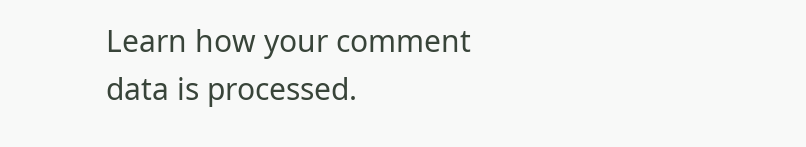Learn how your comment data is processed.